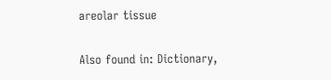areolar tissue

Also found in: Dictionary,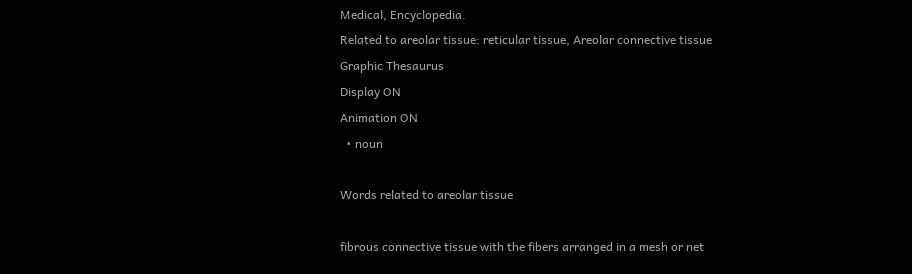Medical, Encyclopedia.
Related to areolar tissue: reticular tissue, Areolar connective tissue
Graphic Thesaurus
Display ON
Animation ON
  • noun

Words related to areolar tissue

fibrous connective tissue with the fibers arranged in a mesh or net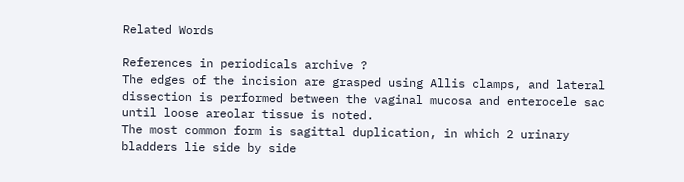Related Words

References in periodicals archive ?
The edges of the incision are grasped using Allis clamps, and lateral dissection is performed between the vaginal mucosa and enterocele sac until loose areolar tissue is noted.
The most common form is sagittal duplication, in which 2 urinary bladders lie side by side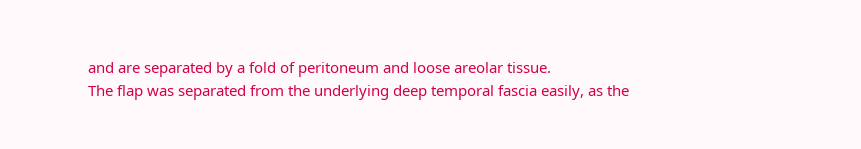and are separated by a fold of peritoneum and loose areolar tissue.
The flap was separated from the underlying deep temporal fascia easily, as the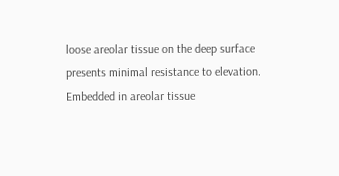loose areolar tissue on the deep surface presents minimal resistance to elevation.
Embedded in areolar tissue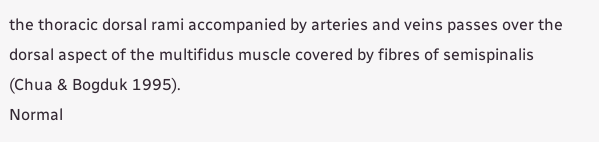the thoracic dorsal rami accompanied by arteries and veins passes over the dorsal aspect of the multifidus muscle covered by fibres of semispinalis (Chua & Bogduk 1995).
Normal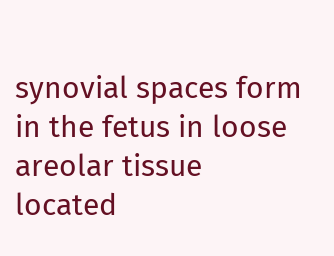synovial spaces form in the fetus in loose areolar tissue located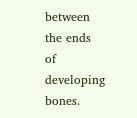between the ends of developing bones.